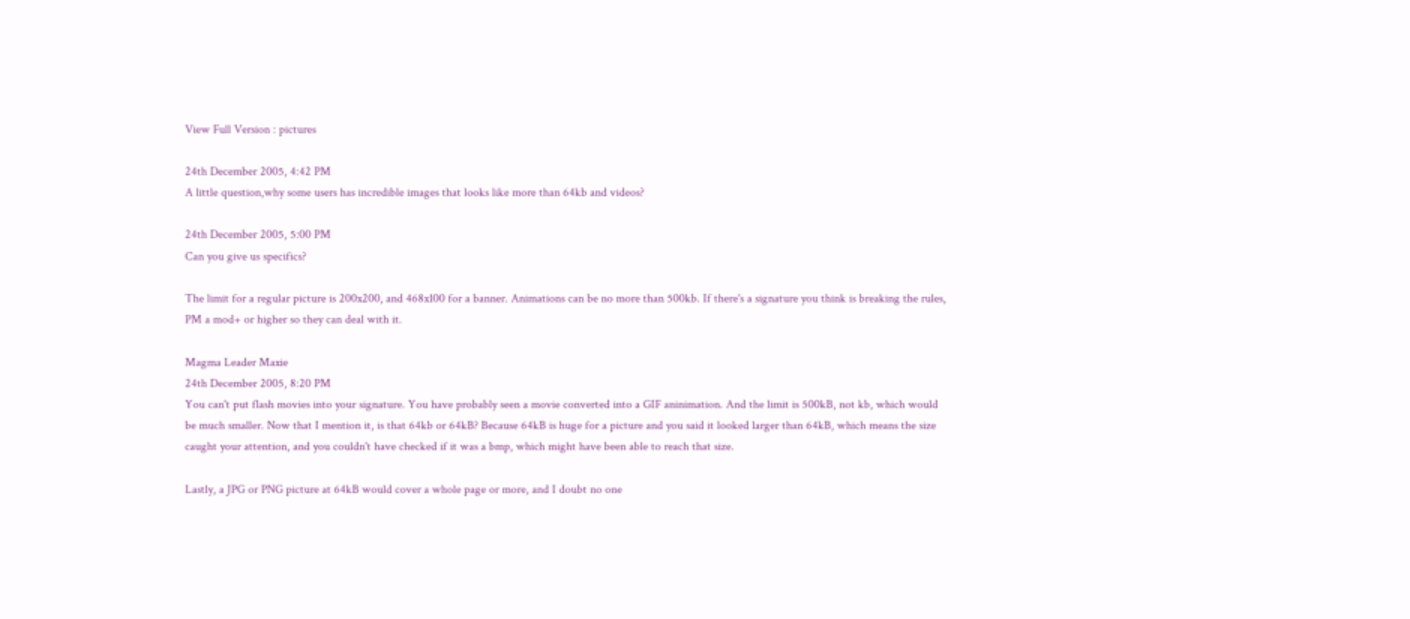View Full Version : pictures

24th December 2005, 4:42 PM
A little question,why some users has incredible images that looks like more than 64kb and videos?

24th December 2005, 5:00 PM
Can you give us specifics?

The limit for a regular picture is 200x200, and 468x100 for a banner. Animations can be no more than 500kb. If there's a signature you think is breaking the rules, PM a mod+ or higher so they can deal with it.

Magma Leader Maxie
24th December 2005, 8:20 PM
You can't put flash movies into your signature. You have probably seen a movie converted into a GIF aninimation. And the limit is 500kB, not kb, which would be much smaller. Now that I mention it, is that 64kb or 64kB? Because 64kB is huge for a picture and you said it looked larger than 64kB, which means the size caught your attention, and you couldn't have checked if it was a bmp, which might have been able to reach that size.

Lastly, a JPG or PNG picture at 64kB would cover a whole page or more, and I doubt no one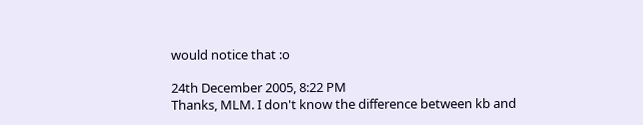would notice that :o

24th December 2005, 8:22 PM
Thanks, MLM. I don't know the difference between kb and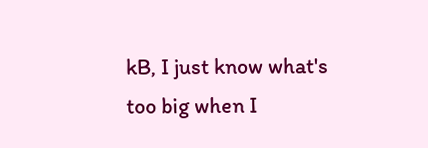kB, I just know what's too big when I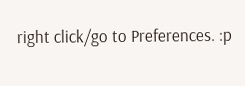right click/go to Preferences. :p